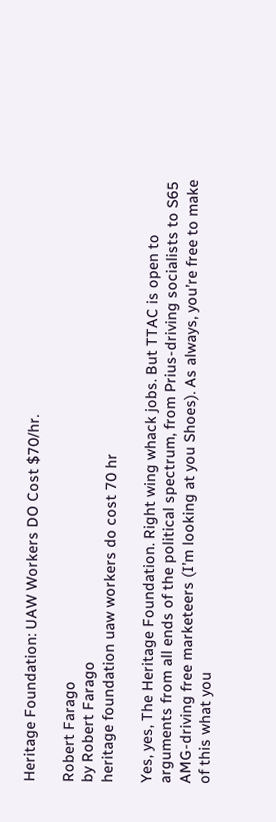Heritage Foundation: UAW Workers DO Cost $70/hr.

Robert Farago
by Robert Farago
heritage foundation uaw workers do cost 70 hr

Yes, yes, The Heritage Foundation. Right wing whack jobs. But TTAC is open to arguments from all ends of the political spectrum, from Prius-driving socialists to S65 AMG-driving free marketeers (I’m looking at you Shoes). As always, you’re free to make of this what you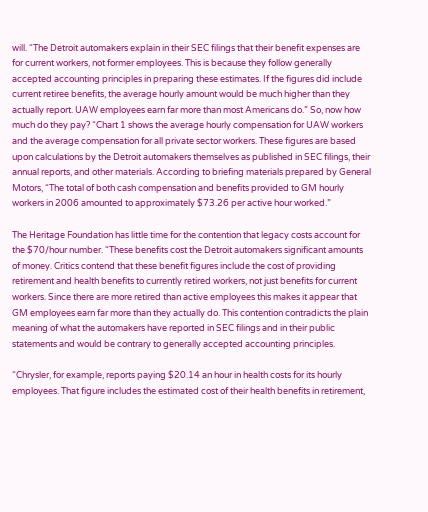will. “The Detroit automakers explain in their SEC filings that their benefit expenses are for current workers, not former employees. This is because they follow generally accepted accounting principles in preparing these estimates. If the figures did include current retiree benefits, the average hourly amount would be much higher than they actually report. UAW employees earn far more than most Americans do.” So, now how much do they pay? “Chart 1 shows the average hourly compensation for UAW workers and the average compensation for all private sector workers. These figures are based upon calculations by the Detroit automakers themselves as published in SEC filings, their annual reports, and other materials. According to briefing materials prepared by General Motors, “The total of both cash compensation and benefits provided to GM hourly workers in 2006 amounted to approximately $73.26 per active hour worked.”

The Heritage Foundation has little time for the contention that legacy costs account for the $70/hour number. “These benefits cost the Detroit automakers significant amounts of money. Critics contend that these benefit figures include the cost of providing retirement and health benefits to currently retired workers, not just benefits for current workers. Since there are more retired than active employees this makes it appear that GM employees earn far more than they actually do. This contention contradicts the plain meaning of what the automakers have reported in SEC filings and in their public statements and would be contrary to generally accepted accounting principles.

“Chrysler, for example, reports paying $20.14 an hour in health costs for its hourly employees. That figure includes the estimated cost of their health benefits in retirement,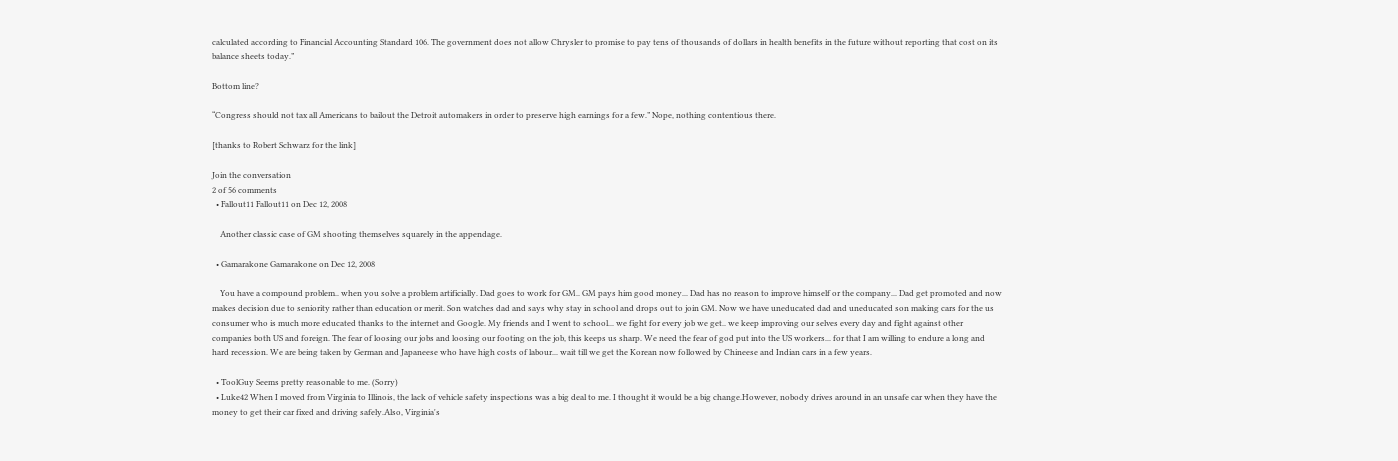calculated according to Financial Accounting Standard 106. The government does not allow Chrysler to promise to pay tens of thousands of dollars in health benefits in the future without reporting that cost on its balance sheets today.”

Bottom line?

“Congress should not tax all Americans to bailout the Detroit automakers in order to preserve high earnings for a few.” Nope, nothing contentious there.

[thanks to Robert Schwarz for the link]

Join the conversation
2 of 56 comments
  • Fallout11 Fallout11 on Dec 12, 2008

    Another classic case of GM shooting themselves squarely in the appendage.

  • Gamarakone Gamarakone on Dec 12, 2008

    You have a compound problem.. when you solve a problem artificially. Dad goes to work for GM.. GM pays him good money... Dad has no reason to improve himself or the company... Dad get promoted and now makes decision due to seniority rather than education or merit. Son watches dad and says why stay in school and drops out to join GM. Now we have uneducated dad and uneducated son making cars for the us consumer who is much more educated thanks to the internet and Google. My friends and I went to school... we fight for every job we get.. we keep improving our selves every day and fight against other companies both US and foreign. The fear of loosing our jobs and loosing our footing on the job, this keeps us sharp. We need the fear of god put into the US workers... for that I am willing to endure a long and hard recession. We are being taken by German and Japaneese who have high costs of labour... wait till we get the Korean now followed by Chineese and Indian cars in a few years.

  • ToolGuy Seems pretty reasonable to me. (Sorry)
  • Luke42 When I moved from Virginia to Illinois, the lack of vehicle safety inspections was a big deal to me. I thought it would be a big change.However, nobody drives around in an unsafe car when they have the money to get their car fixed and driving safely.Also, Virginia's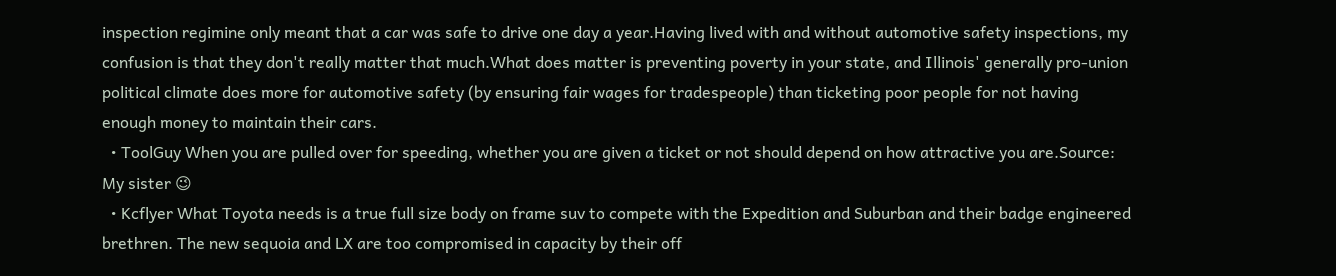inspection regimine only meant that a car was safe to drive one day a year.Having lived with and without automotive safety inspections, my confusion is that they don't really matter that much.What does matter is preventing poverty in your state, and Illinois' generally pro-union political climate does more for automotive safety (by ensuring fair wages for tradespeople) than ticketing poor people for not having enough money to maintain their cars.
  • ToolGuy When you are pulled over for speeding, whether you are given a ticket or not should depend on how attractive you are.Source: My sister 😉
  • Kcflyer What Toyota needs is a true full size body on frame suv to compete with the Expedition and Suburban and their badge engineered brethren. The new sequoia and LX are too compromised in capacity by their off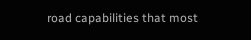road capabilities that most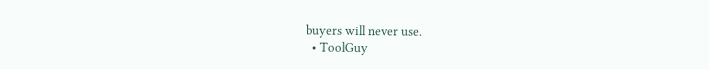buyers will never use.
  • ToolGuy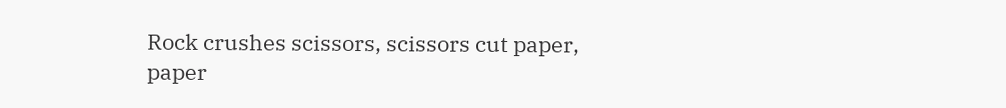Rock crushes scissors, scissors cut paper, paper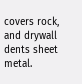covers rock, and drywall dents sheet metal.